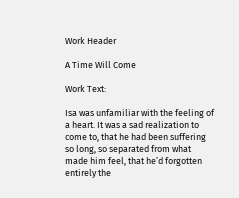Work Header

A Time Will Come

Work Text:

Isa was unfamiliar with the feeling of a heart. It was a sad realization to come to, that he had been suffering so long, so separated from what made him feel, that he’d forgotten entirely the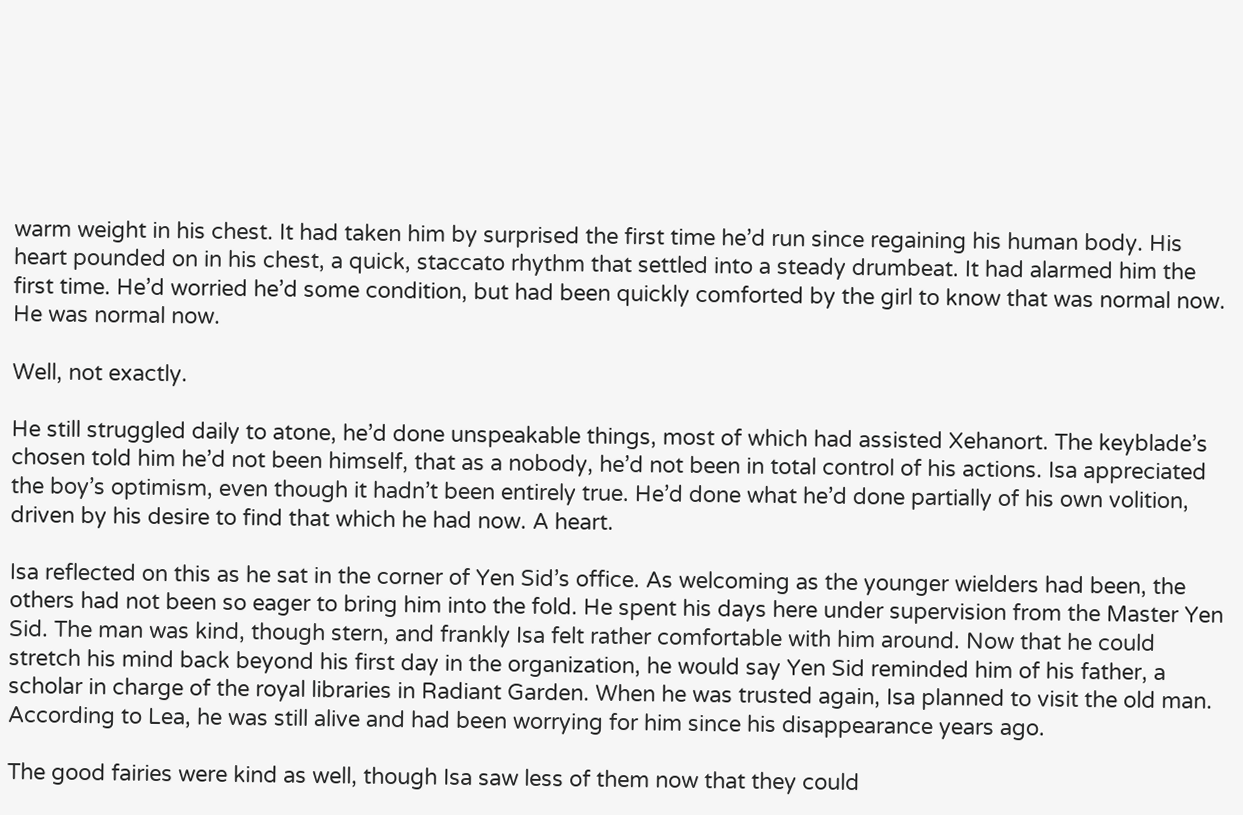warm weight in his chest. It had taken him by surprised the first time he’d run since regaining his human body. His heart pounded on in his chest, a quick, staccato rhythm that settled into a steady drumbeat. It had alarmed him the first time. He’d worried he’d some condition, but had been quickly comforted by the girl to know that was normal now. He was normal now.

Well, not exactly.

He still struggled daily to atone, he’d done unspeakable things, most of which had assisted Xehanort. The keyblade’s chosen told him he’d not been himself, that as a nobody, he’d not been in total control of his actions. Isa appreciated the boy’s optimism, even though it hadn’t been entirely true. He’d done what he’d done partially of his own volition, driven by his desire to find that which he had now. A heart.

Isa reflected on this as he sat in the corner of Yen Sid’s office. As welcoming as the younger wielders had been, the others had not been so eager to bring him into the fold. He spent his days here under supervision from the Master Yen Sid. The man was kind, though stern, and frankly Isa felt rather comfortable with him around. Now that he could stretch his mind back beyond his first day in the organization, he would say Yen Sid reminded him of his father, a scholar in charge of the royal libraries in Radiant Garden. When he was trusted again, Isa planned to visit the old man. According to Lea, he was still alive and had been worrying for him since his disappearance years ago.

The good fairies were kind as well, though Isa saw less of them now that they could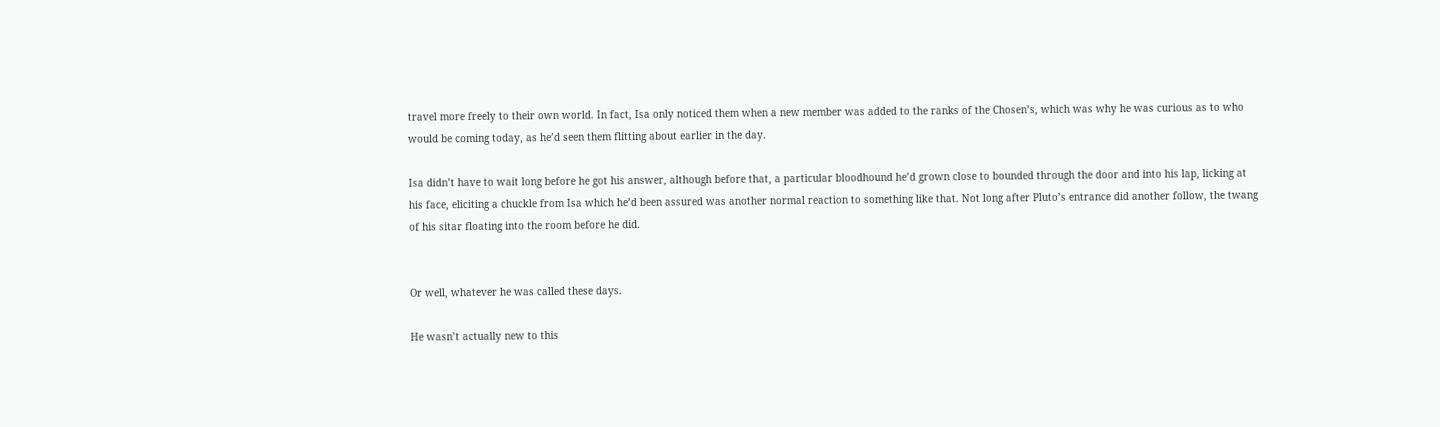travel more freely to their own world. In fact, Isa only noticed them when a new member was added to the ranks of the Chosen’s, which was why he was curious as to who would be coming today, as he’d seen them flitting about earlier in the day.

Isa didn’t have to wait long before he got his answer, although before that, a particular bloodhound he’d grown close to bounded through the door and into his lap, licking at his face, eliciting a chuckle from Isa which he’d been assured was another normal reaction to something like that. Not long after Pluto’s entrance did another follow, the twang of his sitar floating into the room before he did.


Or well, whatever he was called these days.

He wasn’t actually new to this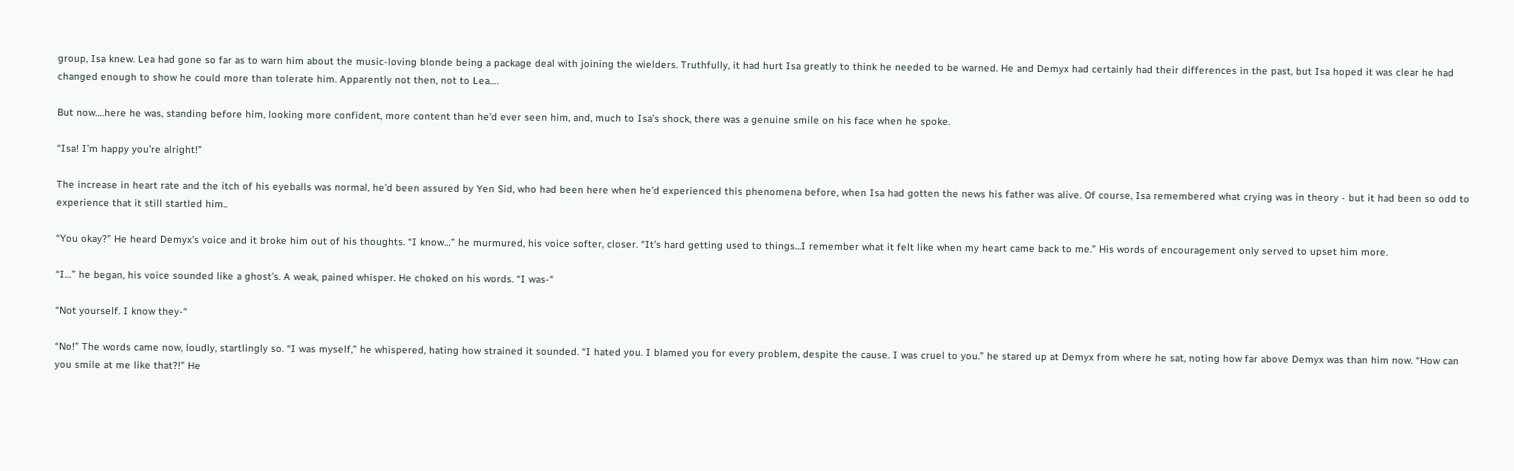group, Isa knew. Lea had gone so far as to warn him about the music-loving blonde being a package deal with joining the wielders. Truthfully, it had hurt Isa greatly to think he needed to be warned. He and Demyx had certainly had their differences in the past, but Isa hoped it was clear he had changed enough to show he could more than tolerate him. Apparently not then, not to Lea….

But now….here he was, standing before him, looking more confident, more content than he’d ever seen him, and, much to Isa’s shock, there was a genuine smile on his face when he spoke.

“Isa! I’m happy you’re alright!”

The increase in heart rate and the itch of his eyeballs was normal, he’d been assured by Yen Sid, who had been here when he’d experienced this phenomena before, when Isa had gotten the news his father was alive. Of course, Isa remembered what crying was in theory - but it had been so odd to experience that it still startled him..

“You okay?” He heard Demyx’s voice and it broke him out of his thoughts. “I know…” he murmured, his voice softer, closer. “It’s hard getting used to things...I remember what it felt like when my heart came back to me.” His words of encouragement only served to upset him more.

“I…” he began, his voice sounded like a ghost’s. A weak, pained whisper. He choked on his words. “I was-“

“Not yourself. I know they-“

“No!” The words came now, loudly, startlingly so. “I was myself,” he whispered, hating how strained it sounded. “I hated you. I blamed you for every problem, despite the cause. I was cruel to you.” he stared up at Demyx from where he sat, noting how far above Demyx was than him now. “How can you smile at me like that?!” He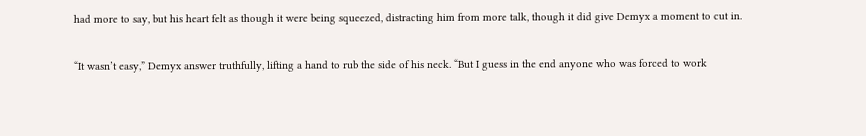had more to say, but his heart felt as though it were being squeezed, distracting him from more talk, though it did give Demyx a moment to cut in.

“It wasn’t easy,” Demyx answer truthfully, lifting a hand to rub the side of his neck. “But I guess in the end anyone who was forced to work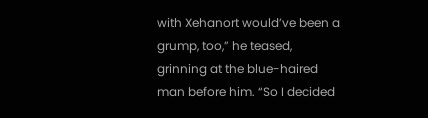with Xehanort would’ve been a grump, too,” he teased, grinning at the blue-haired man before him. “So I decided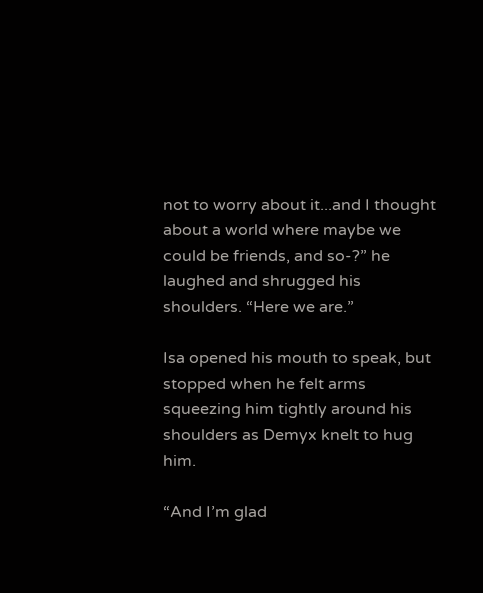not to worry about it...and I thought about a world where maybe we could be friends, and so-?” he laughed and shrugged his shoulders. “Here we are.”

Isa opened his mouth to speak, but stopped when he felt arms squeezing him tightly around his shoulders as Demyx knelt to hug him.

“And I’m glad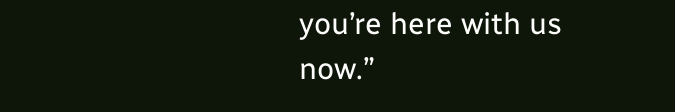you’re here with us now.”